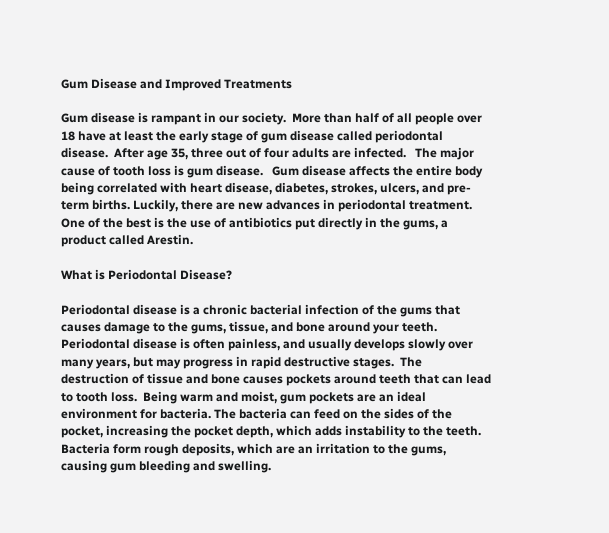Gum Disease and Improved Treatments

Gum disease is rampant in our society.  More than half of all people over 18 have at least the early stage of gum disease called periodontal disease.  After age 35, three out of four adults are infected.   The major cause of tooth loss is gum disease.   Gum disease affects the entire body being correlated with heart disease, diabetes, strokes, ulcers, and pre-term births. Luckily, there are new advances in periodontal treatment. One of the best is the use of antibiotics put directly in the gums, a product called Arestin.

What is Periodontal Disease?

Periodontal disease is a chronic bacterial infection of the gums that causes damage to the gums, tissue, and bone around your teeth.  Periodontal disease is often painless, and usually develops slowly over many years, but may progress in rapid destructive stages.  The destruction of tissue and bone causes pockets around teeth that can lead to tooth loss.  Being warm and moist, gum pockets are an ideal environment for bacteria. The bacteria can feed on the sides of the pocket, increasing the pocket depth, which adds instability to the teeth. Bacteria form rough deposits, which are an irritation to the gums, causing gum bleeding and swelling.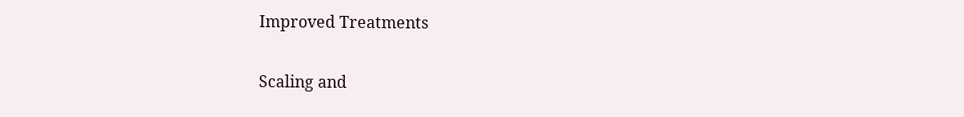Improved Treatments

Scaling and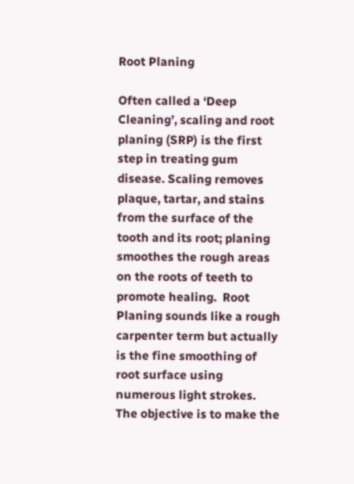Root Planing

Often called a ‘Deep Cleaning’, scaling and root planing (SRP) is the first step in treating gum disease. Scaling removes plaque, tartar, and stains from the surface of the tooth and its root; planing smoothes the rough areas on the roots of teeth to promote healing.  Root Planing sounds like a rough carpenter term but actually is the fine smoothing of root surface using numerous light strokes.  The objective is to make the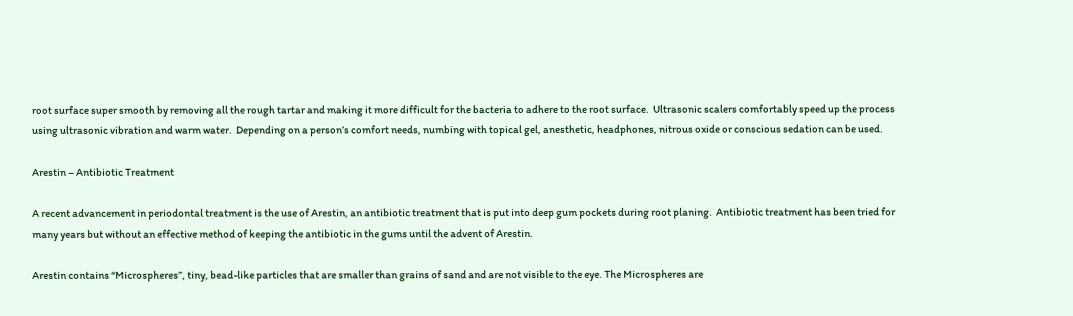root surface super smooth by removing all the rough tartar and making it more difficult for the bacteria to adhere to the root surface.  Ultrasonic scalers comfortably speed up the process using ultrasonic vibration and warm water.  Depending on a person’s comfort needs, numbing with topical gel, anesthetic, headphones, nitrous oxide or conscious sedation can be used.

Arestin – Antibiotic Treatment

A recent advancement in periodontal treatment is the use of Arestin, an antibiotic treatment that is put into deep gum pockets during root planing.  Antibiotic treatment has been tried for many years but without an effective method of keeping the antibiotic in the gums until the advent of Arestin.

Arestin contains “Microspheres”, tiny, bead-like particles that are smaller than grains of sand and are not visible to the eye. The Microspheres are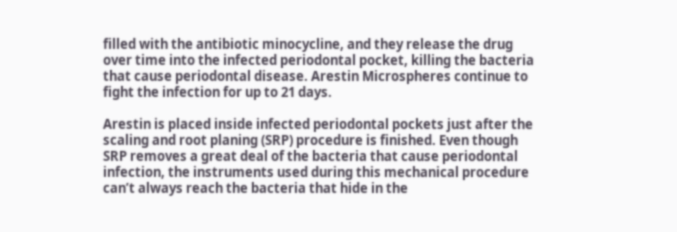filled with the antibiotic minocycline, and they release the drug over time into the infected periodontal pocket, killing the bacteria that cause periodontal disease. Arestin Microspheres continue to fight the infection for up to 21 days.

Arestin is placed inside infected periodontal pockets just after the scaling and root planing (SRP) procedure is finished. Even though SRP removes a great deal of the bacteria that cause periodontal infection, the instruments used during this mechanical procedure can’t always reach the bacteria that hide in the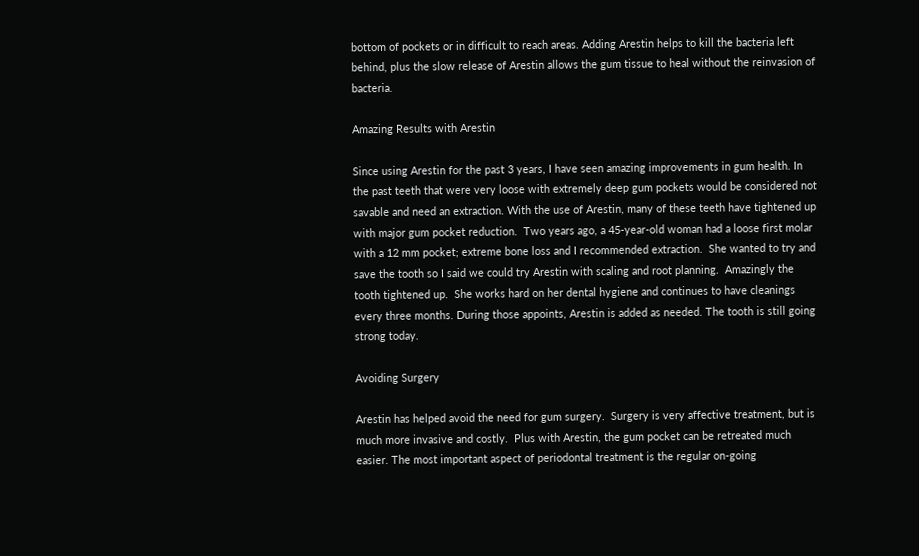bottom of pockets or in difficult to reach areas. Adding Arestin helps to kill the bacteria left behind, plus the slow release of Arestin allows the gum tissue to heal without the reinvasion of bacteria.

Amazing Results with Arestin

Since using Arestin for the past 3 years, I have seen amazing improvements in gum health. In the past teeth that were very loose with extremely deep gum pockets would be considered not savable and need an extraction. With the use of Arestin, many of these teeth have tightened up with major gum pocket reduction.  Two years ago, a 45-year-old woman had a loose first molar with a 12 mm pocket; extreme bone loss and I recommended extraction.  She wanted to try and save the tooth so I said we could try Arestin with scaling and root planning.  Amazingly the tooth tightened up.  She works hard on her dental hygiene and continues to have cleanings every three months. During those appoints, Arestin is added as needed. The tooth is still going strong today.

Avoiding Surgery

Arestin has helped avoid the need for gum surgery.  Surgery is very affective treatment, but is much more invasive and costly.  Plus with Arestin, the gum pocket can be retreated much easier. The most important aspect of periodontal treatment is the regular on-going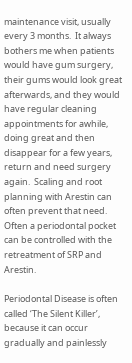maintenance visit, usually every 3 months.  It always bothers me when patients would have gum surgery, their gums would look great afterwards, and they would have regular cleaning appointments for awhile, doing great and then disappear for a few years, return and need surgery again.  Scaling and root planning with Arestin can often prevent that need. Often a periodontal pocket can be controlled with the retreatment of SRP and Arestin.

Periodontal Disease is often called ‘The Silent Killer’, because it can occur gradually and painlessly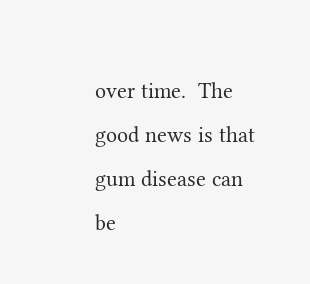over time.  The good news is that gum disease can be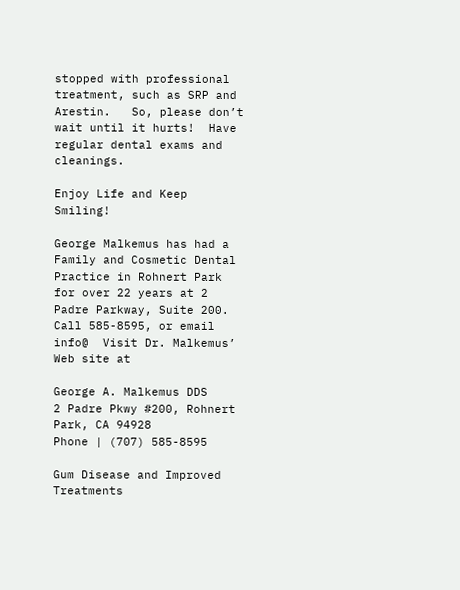stopped with professional treatment, such as SRP and Arestin.   So, please don’t wait until it hurts!  Have regular dental exams and cleanings.

Enjoy Life and Keep Smiling!

George Malkemus has had a Family and Cosmetic Dental Practice in Rohnert Park for over 22 years at 2 Padre Parkway, Suite 200. Call 585-8595, or email info@  Visit Dr. Malkemus’ Web site at

George A. Malkemus DDS
2 Padre Pkwy #200, Rohnert Park, CA 94928
Phone | (707) 585-8595

Gum Disease and Improved Treatments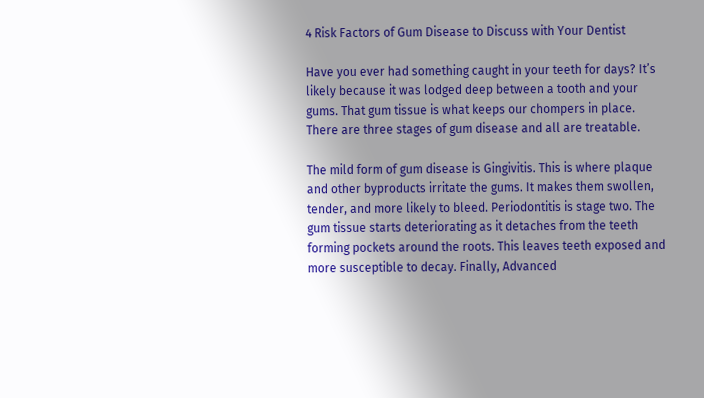4 Risk Factors of Gum Disease to Discuss with Your Dentist

Have you ever had something caught in your teeth for days? It’s likely because it was lodged deep between a tooth and your gums. That gum tissue is what keeps our chompers in place. There are three stages of gum disease and all are treatable.

The mild form of gum disease is Gingivitis. This is where plaque and other byproducts irritate the gums. It makes them swollen, tender, and more likely to bleed. Periodontitis is stage two. The gum tissue starts deteriorating as it detaches from the teeth forming pockets around the roots. This leaves teeth exposed and more susceptible to decay. Finally, Advanced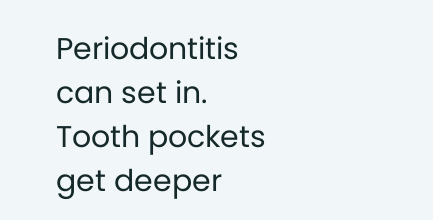Periodontitis can set in. Tooth pockets get deeper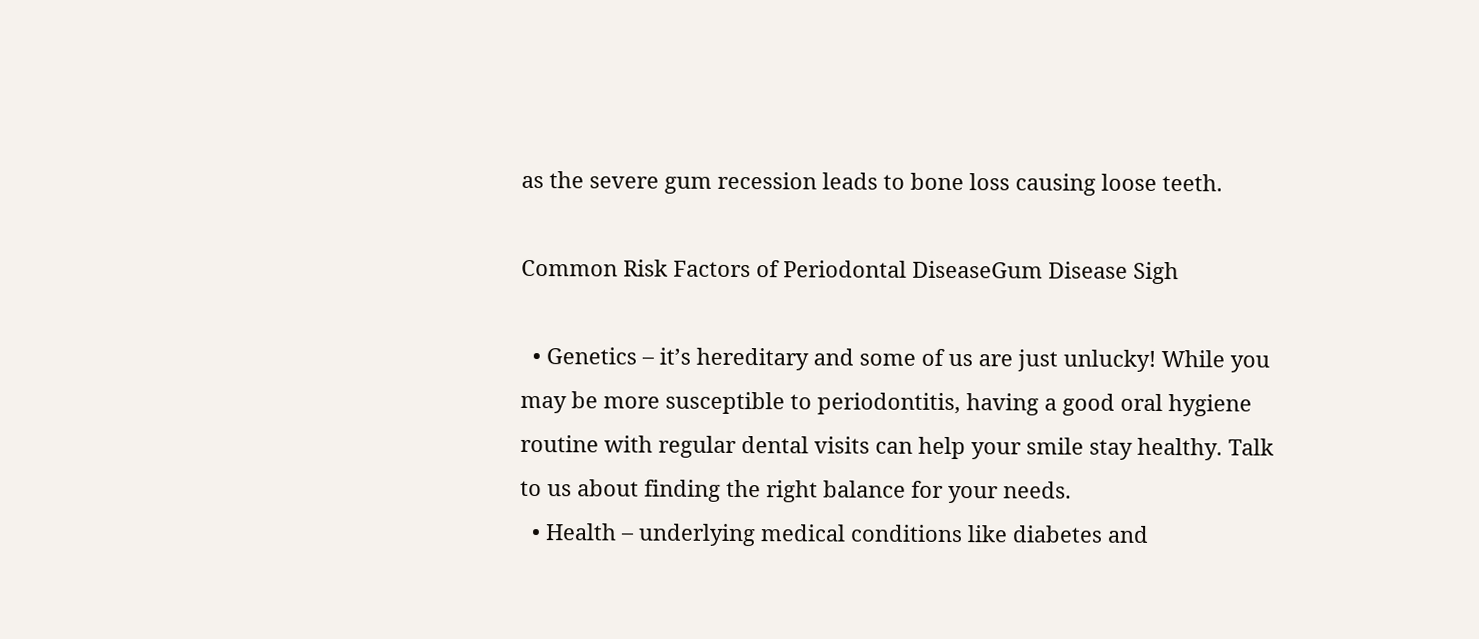as the severe gum recession leads to bone loss causing loose teeth.

Common Risk Factors of Periodontal DiseaseGum Disease Sigh

  • Genetics – it’s hereditary and some of us are just unlucky! While you may be more susceptible to periodontitis, having a good oral hygiene routine with regular dental visits can help your smile stay healthy. Talk to us about finding the right balance for your needs.
  • Health – underlying medical conditions like diabetes and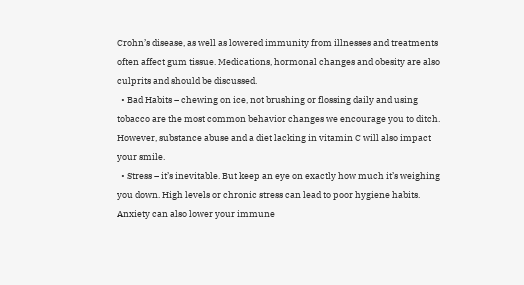Crohn’s disease, as well as lowered immunity from illnesses and treatments often affect gum tissue. Medications, hormonal changes and obesity are also culprits and should be discussed.
  • Bad Habits – chewing on ice, not brushing or flossing daily and using tobacco are the most common behavior changes we encourage you to ditch. However, substance abuse and a diet lacking in vitamin C will also impact your smile.
  • Stress – it’s inevitable. But keep an eye on exactly how much it’s weighing you down. High levels or chronic stress can lead to poor hygiene habits. Anxiety can also lower your immune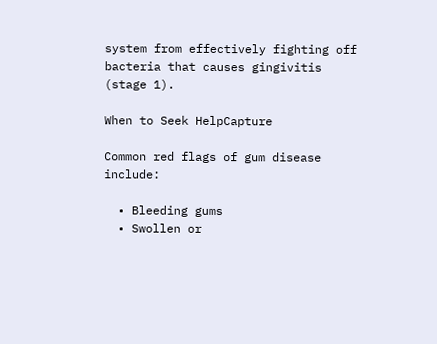system from effectively fighting off bacteria that causes gingivitis (stage 1).

When to Seek HelpCapture

Common red flags of gum disease include:

  • Bleeding gums
  • Swollen or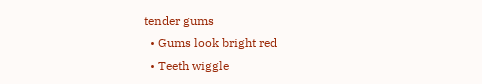tender gums
  • Gums look bright red
  • Teeth wiggle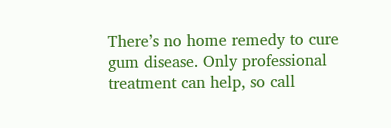There’s no home remedy to cure gum disease. Only professional treatment can help, so call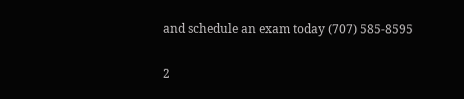and schedule an exam today (707) 585-8595


2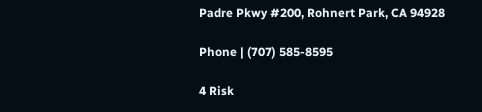Padre Pkwy #200, Rohnert Park, CA 94928

Phone | (707) 585-8595

4 Risk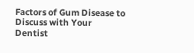Factors of Gum Disease to Discuss with Your Dentist